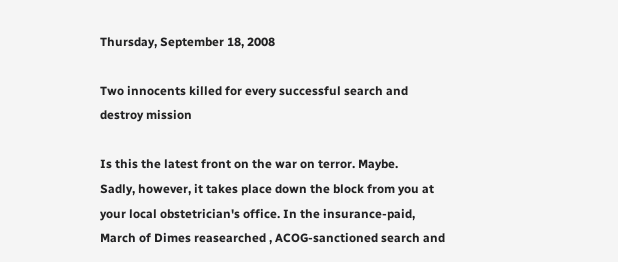Thursday, September 18, 2008

Two innocents killed for every successful search and destroy mission

Is this the latest front on the war on terror. Maybe.
Sadly, however, it takes place down the block from you at your local obstetrician's office. In the insurance-paid, March of Dimes reasearched , ACOG-sanctioned search and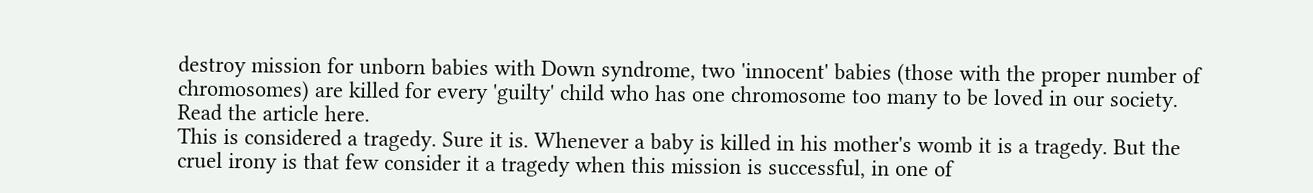destroy mission for unborn babies with Down syndrome, two 'innocent' babies (those with the proper number of chromosomes) are killed for every 'guilty' child who has one chromosome too many to be loved in our society. Read the article here.
This is considered a tragedy. Sure it is. Whenever a baby is killed in his mother's womb it is a tragedy. But the cruel irony is that few consider it a tragedy when this mission is successful, in one of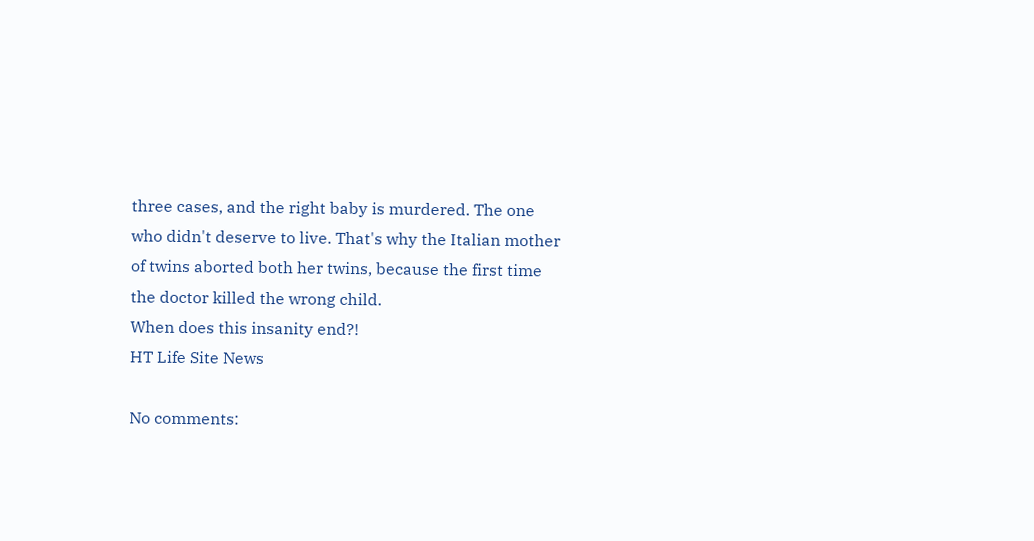three cases, and the right baby is murdered. The one who didn't deserve to live. That's why the Italian mother of twins aborted both her twins, because the first time the doctor killed the wrong child.
When does this insanity end?!
HT Life Site News

No comments: